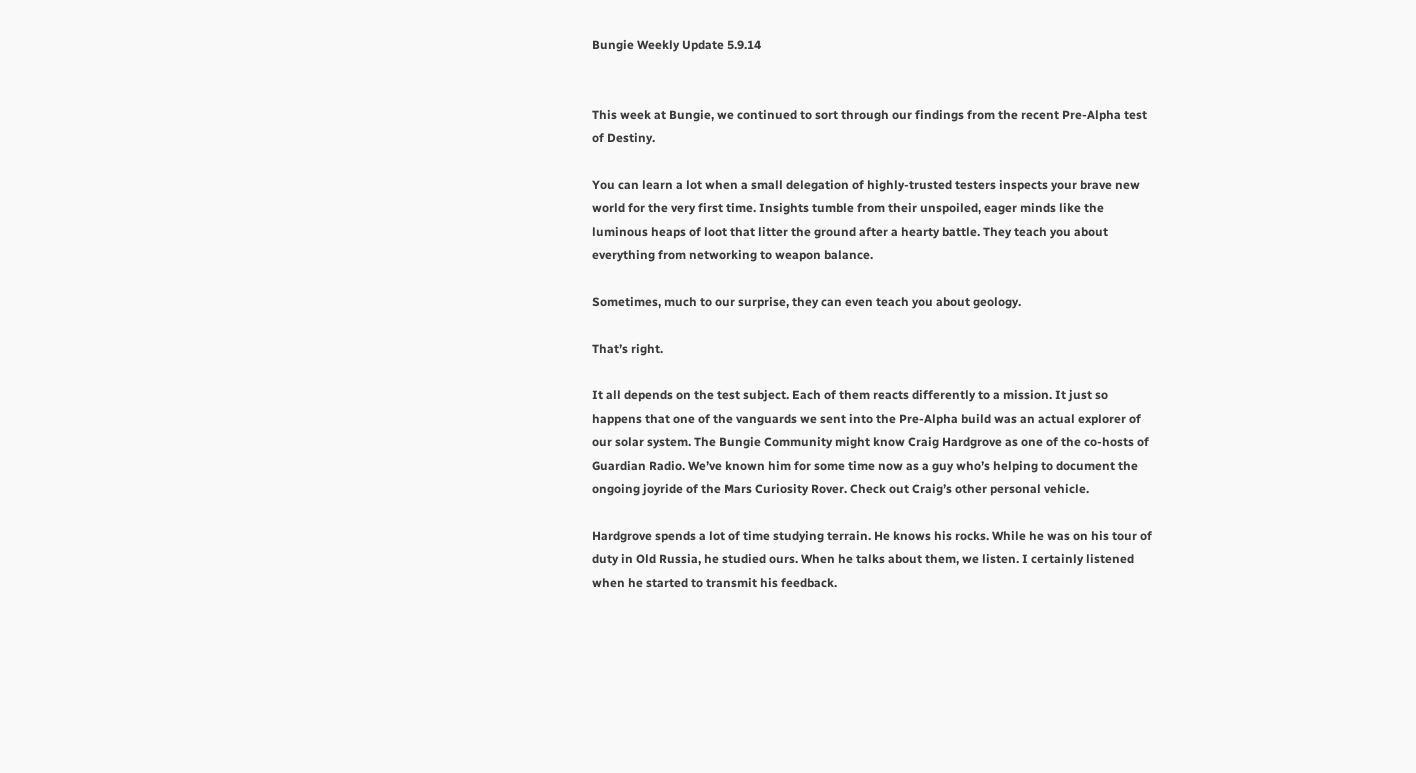Bungie Weekly Update 5.9.14


This week at Bungie, we continued to sort through our findings from the recent Pre-Alpha test of Destiny.

You can learn a lot when a small delegation of highly-trusted testers inspects your brave new world for the very first time. Insights tumble from their unspoiled, eager minds like the luminous heaps of loot that litter the ground after a hearty battle. They teach you about everything from networking to weapon balance.

Sometimes, much to our surprise, they can even teach you about geology.

That’s right.

It all depends on the test subject. Each of them reacts differently to a mission. It just so happens that one of the vanguards we sent into the Pre-Alpha build was an actual explorer of our solar system. The Bungie Community might know Craig Hardgrove as one of the co-hosts of Guardian Radio. We’ve known him for some time now as a guy who’s helping to document the ongoing joyride of the Mars Curiosity Rover. Check out Craig’s other personal vehicle.

Hardgrove spends a lot of time studying terrain. He knows his rocks. While he was on his tour of duty in Old Russia, he studied ours. When he talks about them, we listen. I certainly listened when he started to transmit his feedback.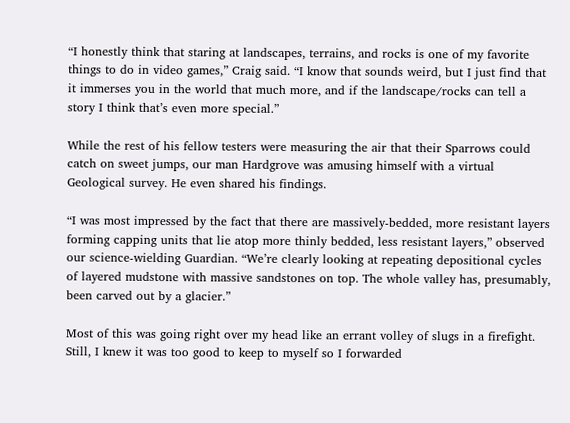“I honestly think that staring at landscapes, terrains, and rocks is one of my favorite things to do in video games,” Craig said. “I know that sounds weird, but I just find that it immerses you in the world that much more, and if the landscape/rocks can tell a story I think that’s even more special.”

While the rest of his fellow testers were measuring the air that their Sparrows could catch on sweet jumps, our man Hardgrove was amusing himself with a virtual Geological survey. He even shared his findings.

“I was most impressed by the fact that there are massively-bedded, more resistant layers forming capping units that lie atop more thinly bedded, less resistant layers,” observed our science-wielding Guardian. “We’re clearly looking at repeating depositional cycles of layered mudstone with massive sandstones on top. The whole valley has, presumably, been carved out by a glacier.”

Most of this was going right over my head like an errant volley of slugs in a firefight. Still, I knew it was too good to keep to myself so I forwarded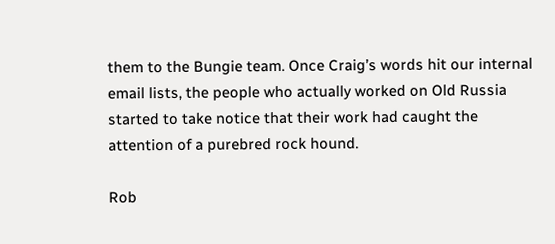them to the Bungie team. Once Craig’s words hit our internal email lists, the people who actually worked on Old Russia started to take notice that their work had caught the attention of a purebred rock hound.

Rob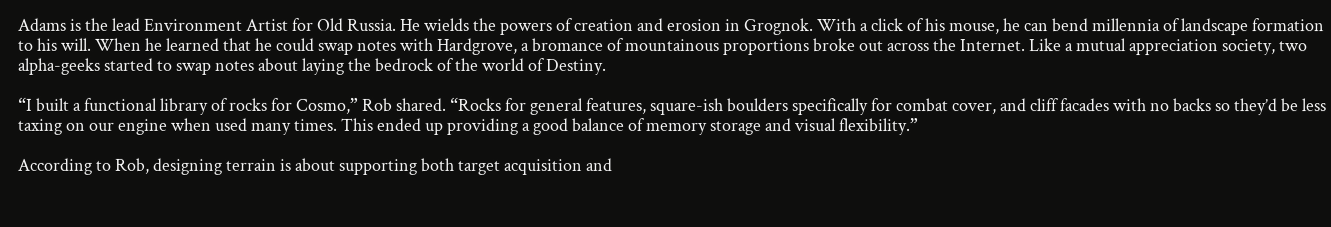Adams is the lead Environment Artist for Old Russia. He wields the powers of creation and erosion in Grognok. With a click of his mouse, he can bend millennia of landscape formation to his will. When he learned that he could swap notes with Hardgrove, a bromance of mountainous proportions broke out across the Internet. Like a mutual appreciation society, two alpha-geeks started to swap notes about laying the bedrock of the world of Destiny.

“I built a functional library of rocks for Cosmo,” Rob shared. “Rocks for general features, square-ish boulders specifically for combat cover, and cliff facades with no backs so they’d be less taxing on our engine when used many times. This ended up providing a good balance of memory storage and visual flexibility.”

According to Rob, designing terrain is about supporting both target acquisition and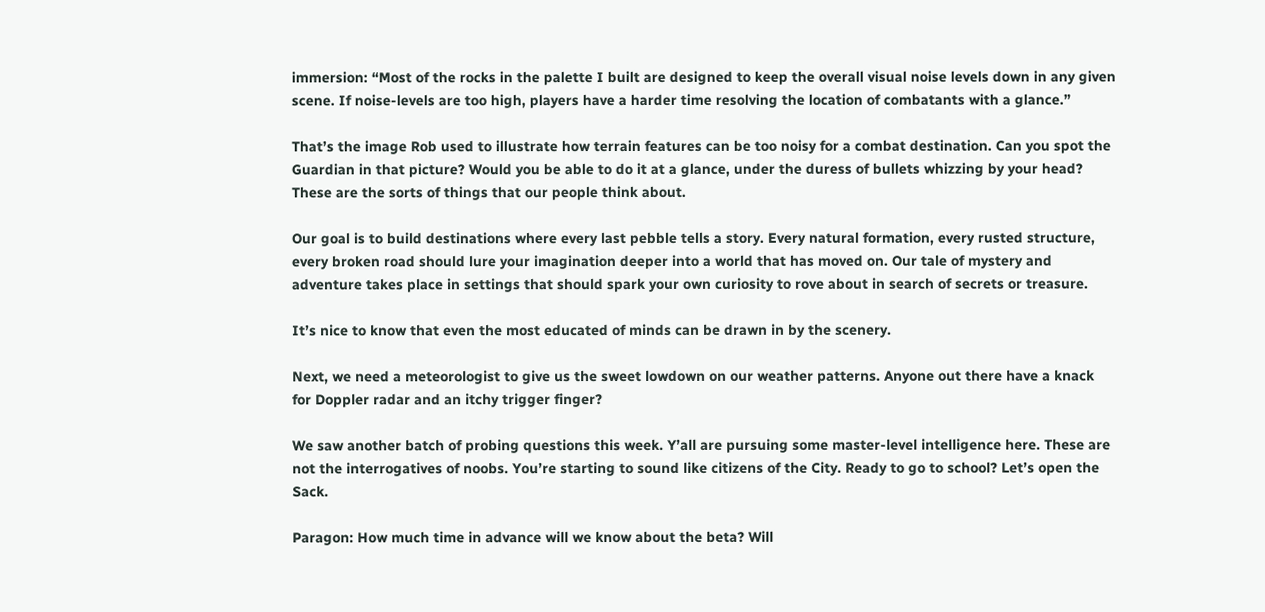immersion: “Most of the rocks in the palette I built are designed to keep the overall visual noise levels down in any given scene. If noise-levels are too high, players have a harder time resolving the location of combatants with a glance.”

That’s the image Rob used to illustrate how terrain features can be too noisy for a combat destination. Can you spot the Guardian in that picture? Would you be able to do it at a glance, under the duress of bullets whizzing by your head? These are the sorts of things that our people think about.

Our goal is to build destinations where every last pebble tells a story. Every natural formation, every rusted structure, every broken road should lure your imagination deeper into a world that has moved on. Our tale of mystery and adventure takes place in settings that should spark your own curiosity to rove about in search of secrets or treasure.

It’s nice to know that even the most educated of minds can be drawn in by the scenery.

Next, we need a meteorologist to give us the sweet lowdown on our weather patterns. Anyone out there have a knack for Doppler radar and an itchy trigger finger?

We saw another batch of probing questions this week. Y’all are pursuing some master-level intelligence here. These are not the interrogatives of noobs. You’re starting to sound like citizens of the City. Ready to go to school? Let’s open the Sack.

Paragon: How much time in advance will we know about the beta? Will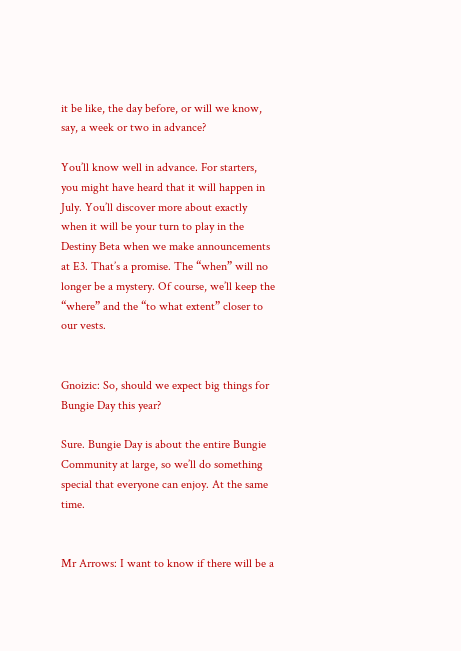it be like, the day before, or will we know, say, a week or two in advance?

You’ll know well in advance. For starters, you might have heard that it will happen in July. You’ll discover more about exactly when it will be your turn to play in the Destiny Beta when we make announcements at E3. That’s a promise. The “when” will no longer be a mystery. Of course, we’ll keep the “where” and the “to what extent” closer to our vests.


Gnoizic: So, should we expect big things for Bungie Day this year?

Sure. Bungie Day is about the entire Bungie Community at large, so we’ll do something special that everyone can enjoy. At the same time.


Mr Arrows: I want to know if there will be a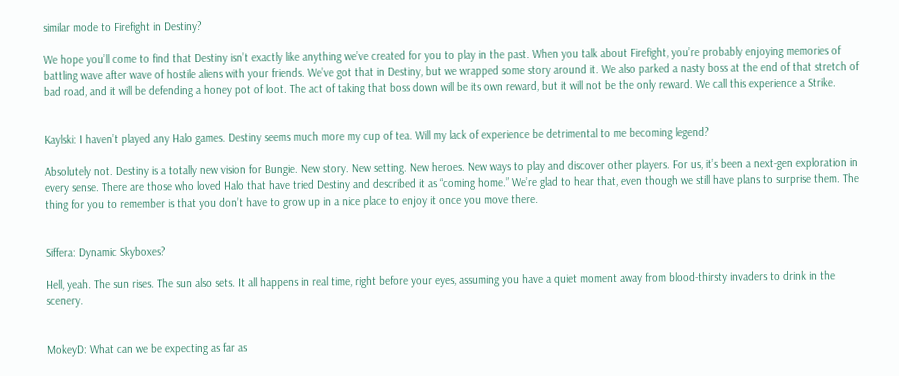similar mode to Firefight in Destiny?

We hope you’ll come to find that Destiny isn’t exactly like anything we’ve created for you to play in the past. When you talk about Firefight, you’re probably enjoying memories of battling wave after wave of hostile aliens with your friends. We’ve got that in Destiny, but we wrapped some story around it. We also parked a nasty boss at the end of that stretch of bad road, and it will be defending a honey pot of loot. The act of taking that boss down will be its own reward, but it will not be the only reward. We call this experience a Strike.


Kaylski: I haven’t played any Halo games. Destiny seems much more my cup of tea. Will my lack of experience be detrimental to me becoming legend?

Absolutely not. Destiny is a totally new vision for Bungie. New story. New setting. New heroes. New ways to play and discover other players. For us, it’s been a next-gen exploration in every sense. There are those who loved Halo that have tried Destiny and described it as “coming home.” We’re glad to hear that, even though we still have plans to surprise them. The thing for you to remember is that you don’t have to grow up in a nice place to enjoy it once you move there.


Siffera: Dynamic Skyboxes?

Hell, yeah. The sun rises. The sun also sets. It all happens in real time, right before your eyes, assuming you have a quiet moment away from blood-thirsty invaders to drink in the scenery.


MokeyD: What can we be expecting as far as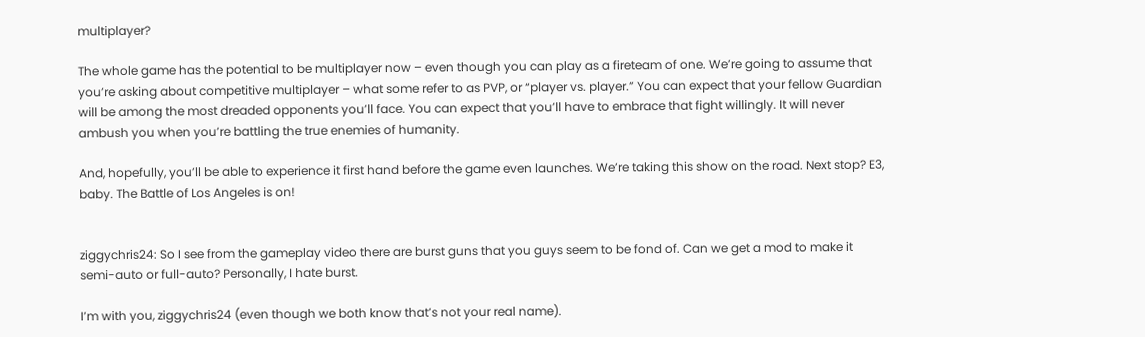multiplayer?

The whole game has the potential to be multiplayer now – even though you can play as a fireteam of one. We’re going to assume that you’re asking about competitive multiplayer – what some refer to as PVP, or “player vs. player.” You can expect that your fellow Guardian will be among the most dreaded opponents you’ll face. You can expect that you’ll have to embrace that fight willingly. It will never ambush you when you’re battling the true enemies of humanity.

And, hopefully, you’ll be able to experience it first hand before the game even launches. We’re taking this show on the road. Next stop? E3, baby. The Battle of Los Angeles is on!


ziggychris24: So I see from the gameplay video there are burst guns that you guys seem to be fond of. Can we get a mod to make it semi-auto or full-auto? Personally, I hate burst.

I’m with you, ziggychris24 (even though we both know that’s not your real name).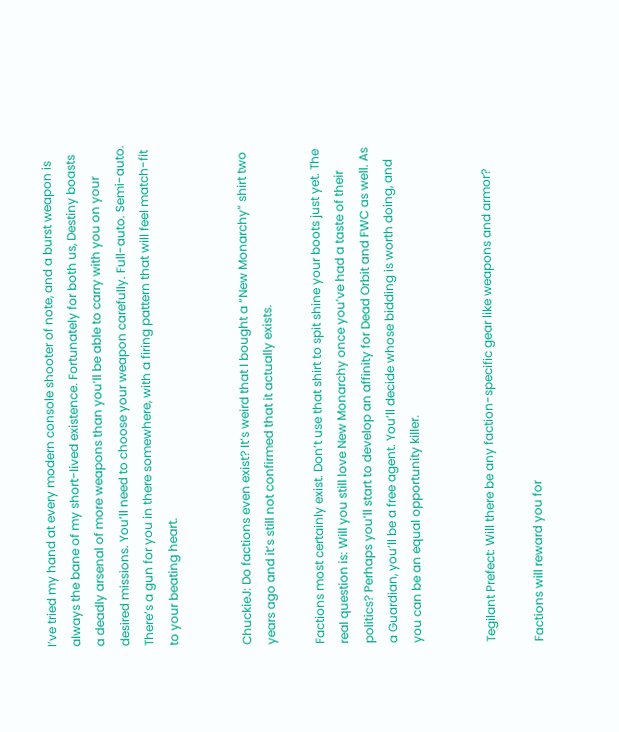I’ve tried my hand at every modern console shooter of note, and a burst weapon is always the bane of my short-lived existence. Fortunately for both us, Destiny boasts a deadly arsenal of more weapons than you’ll be able to carry with you on your desired missions. You’ll need to choose your weapon carefully. Full-auto. Semi-auto. There’s a gun for you in there somewhere, with a firing pattern that will feel match-fit to your beating heart.


ChuckieJ: Do factions even exist? It’s weird that I bought a “New Monarchy” shirt two years ago and it’s still not confirmed that it actually exists.

Factions most certainly exist. Don’t use that shirt to spit shine your boots just yet. The real question is: Will you still love New Monarchy once you’ve had a taste of their politics? Perhaps you’ll start to develop an affinity for Dead Orbit and FWC as well. As a Guardian, you’ll be a free agent. You’ll decide whose bidding is worth doing, and you can be an equal opportunity killer.


Tegilant Prefect: Will there be any faction-specific gear like weapons and armor?

Factions will reward you for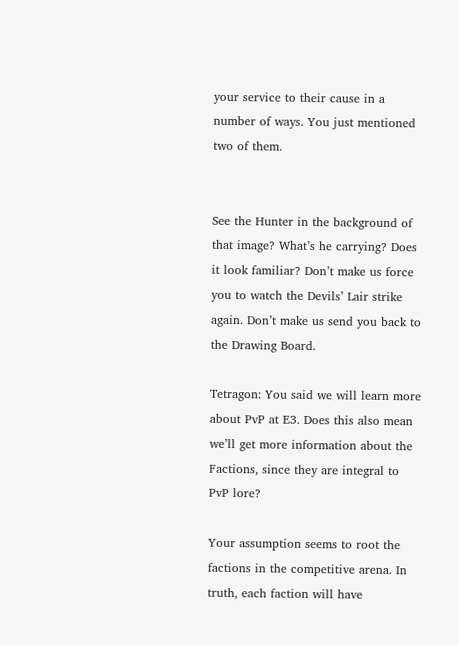your service to their cause in a number of ways. You just mentioned two of them.


See the Hunter in the background of that image? What’s he carrying? Does it look familiar? Don’t make us force you to watch the Devils’ Lair strike again. Don’t make us send you back to the Drawing Board.

Tetragon: You said we will learn more about PvP at E3. Does this also mean we’ll get more information about the Factions, since they are integral to PvP lore?

Your assumption seems to root the factions in the competitive arena. In truth, each faction will have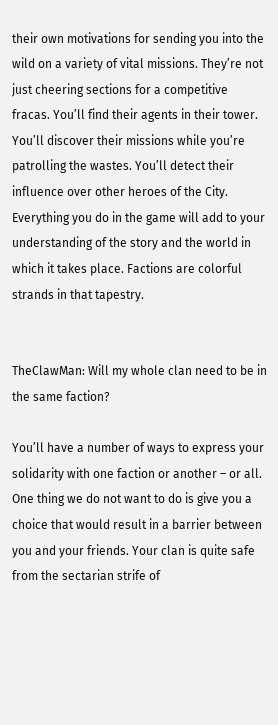their own motivations for sending you into the wild on a variety of vital missions. They’re not just cheering sections for a competitive fracas. You’ll find their agents in their tower. You’ll discover their missions while you’re patrolling the wastes. You’ll detect their influence over other heroes of the City. Everything you do in the game will add to your understanding of the story and the world in which it takes place. Factions are colorful strands in that tapestry.


TheClawMan: Will my whole clan need to be in the same faction?

You’ll have a number of ways to express your solidarity with one faction or another – or all. One thing we do not want to do is give you a choice that would result in a barrier between you and your friends. Your clan is quite safe from the sectarian strife of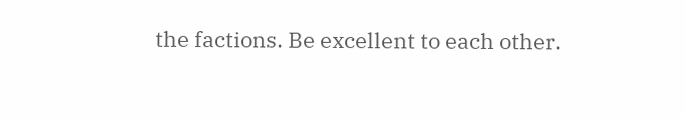the factions. Be excellent to each other.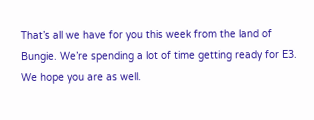That’s all we have for you this week from the land of Bungie. We’re spending a lot of time getting ready for E3. We hope you are as well.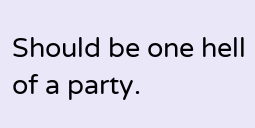Should be one hell of a party.